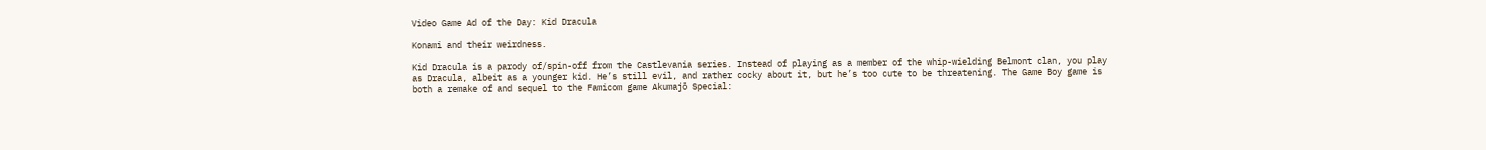Video Game Ad of the Day: Kid Dracula

Konami and their weirdness.

Kid Dracula is a parody of/spin-off from the Castlevania series. Instead of playing as a member of the whip-wielding Belmont clan, you play as Dracula, albeit as a younger kid. He’s still evil, and rather cocky about it, but he’s too cute to be threatening. The Game Boy game is both a remake of and sequel to the Famicom game Akumajō Special: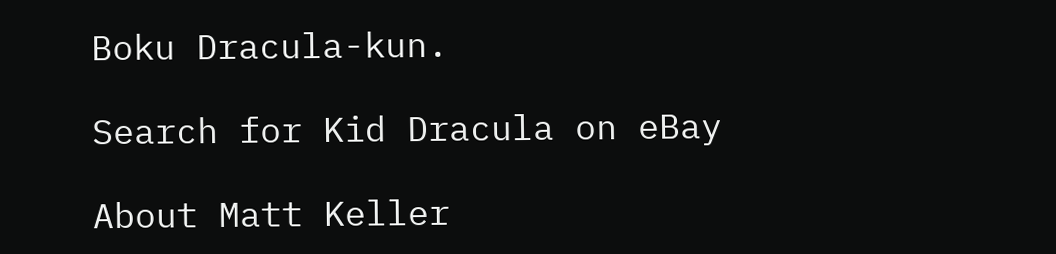Boku Dracula-kun.

Search for Kid Dracula on eBay

About Matt Keller